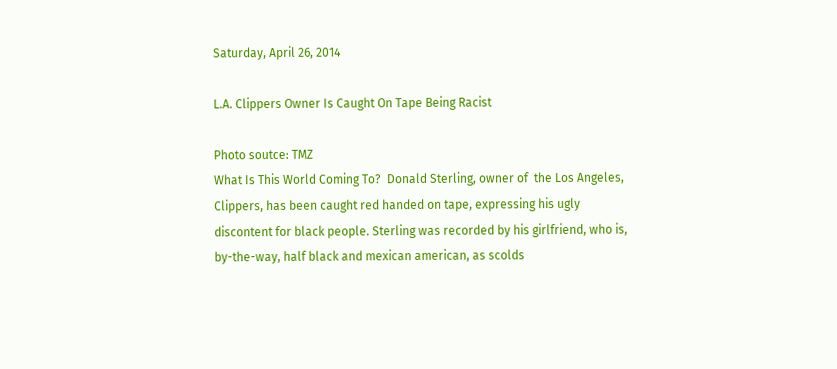Saturday, April 26, 2014

L.A. Clippers Owner Is Caught On Tape Being Racist

Photo soutce: TMZ
What Is This World Coming To?  Donald Sterling, owner of  the Los Angeles, Clippers, has been caught red handed on tape, expressing his ugly discontent for black people. Sterling was recorded by his girlfriend, who is, by-the-way, half black and mexican american, as scolds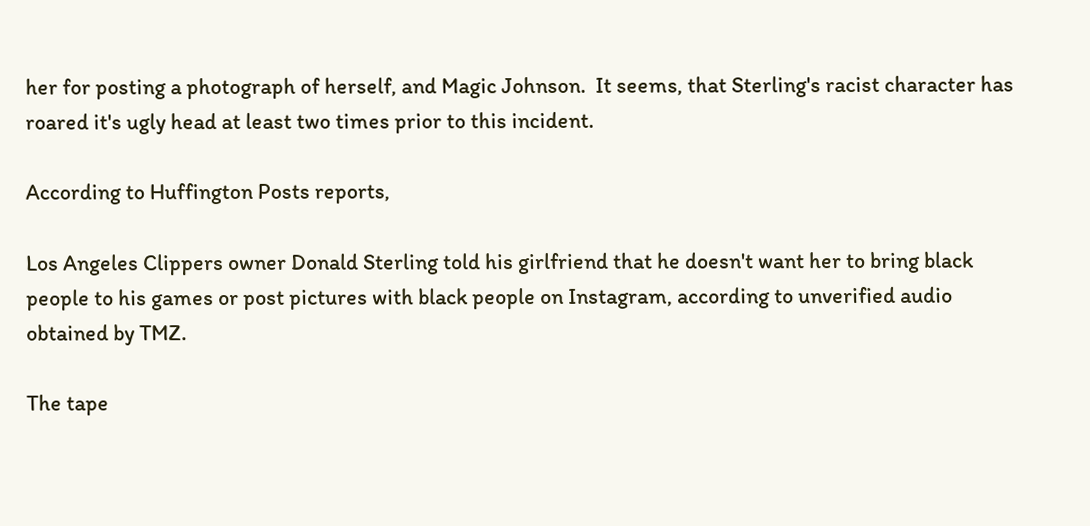her for posting a photograph of herself, and Magic Johnson.  It seems, that Sterling's racist character has roared it's ugly head at least two times prior to this incident.

According to Huffington Posts reports,

Los Angeles Clippers owner Donald Sterling told his girlfriend that he doesn't want her to bring black people to his games or post pictures with black people on Instagram, according to unverified audio obtained by TMZ.

The tape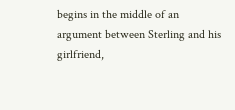begins in the middle of an argument between Sterling and his girlfriend,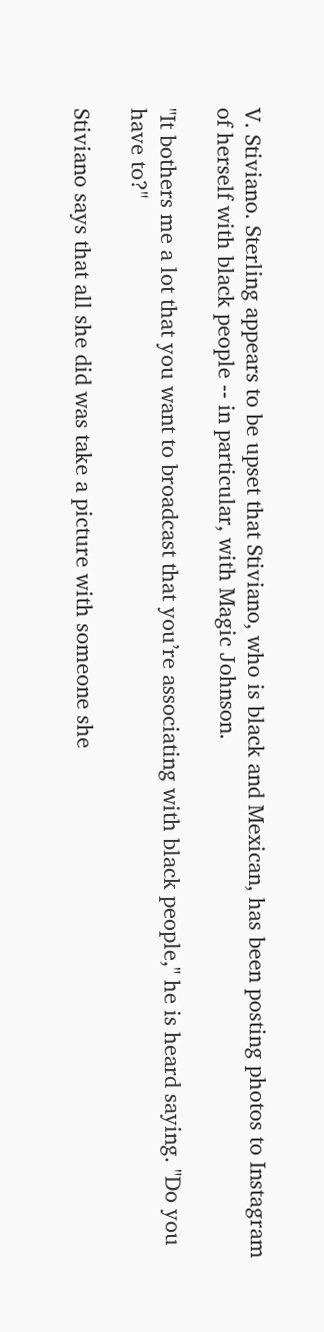V. Stiviano. Sterling appears to be upset that Stiviano, who is black and Mexican, has been posting photos to Instagram of herself with black people -- in particular, with Magic Johnson.

"It bothers me a lot that you want to broadcast that you’re associating with black people," he is heard saying. "Do you have to?"

Stiviano says that all she did was take a picture with someone she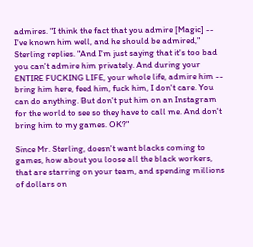admires. "I think the fact that you admire [Magic] -- I've known him well, and he should be admired," Sterling replies. "And I'm just saying that it's too bad you can't admire him privately. And during your ENTIRE FUCKING LIFE, your whole life, admire him -- bring him here, feed him, fuck him, I don't care. You can do anything. But don't put him on an Instagram for the world to see so they have to call me. And don't bring him to my games. OK?"

Since Mr. Sterling, doesn't want blacks coming to games, how about you loose all the black workers, that are starring on your team, and spending millions of dollars on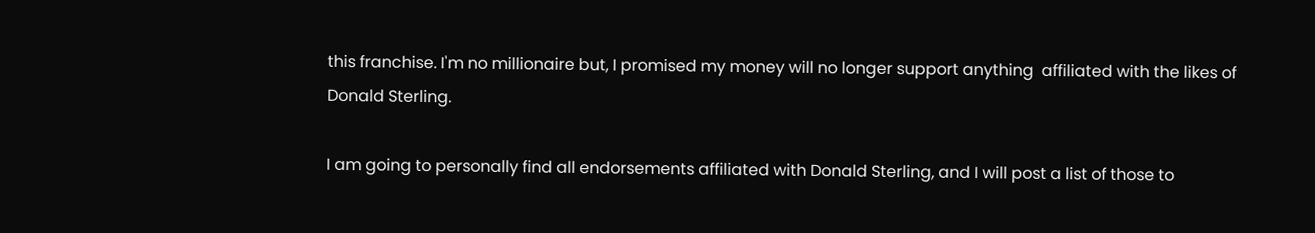this franchise. I'm no millionaire but, I promised my money will no longer support anything  affiliated with the likes of Donald Sterling.

I am going to personally find all endorsements affiliated with Donald Sterling, and I will post a list of those to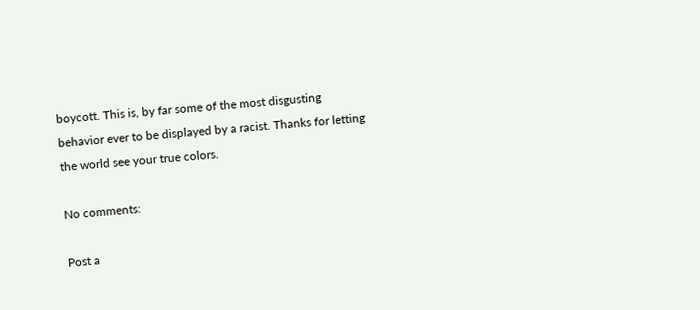boycott. This is, by far some of the most disgusting behavior ever to be displayed by a racist. Thanks for letting the world see your true colors.

No comments:

Post a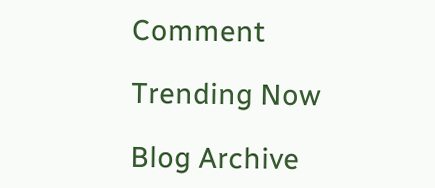Comment

Trending Now

Blog Archive